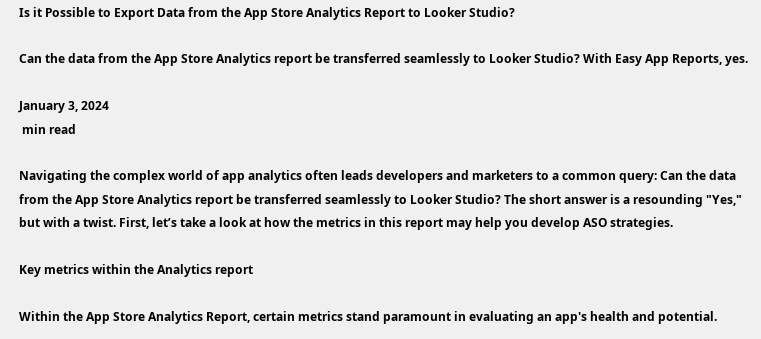Is it Possible to Export Data from the App Store Analytics Report to Looker Studio?

Can the data from the App Store Analytics report be transferred seamlessly to Looker Studio? With Easy App Reports, yes.

January 3, 2024
 min read

Navigating the complex world of app analytics often leads developers and marketers to a common query: Can the data from the App Store Analytics report be transferred seamlessly to Looker Studio? The short answer is a resounding "Yes," but with a twist. First, let’s take a look at how the metrics in this report may help you develop ASO strategies.

Key metrics within the Analytics report

Within the App Store Analytics Report, certain metrics stand paramount in evaluating an app's health and potential.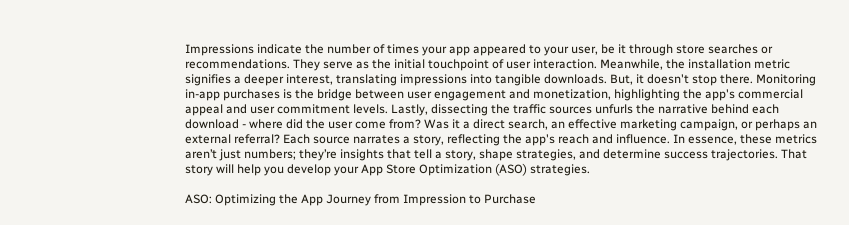Impressions indicate the number of times your app appeared to your user, be it through store searches or recommendations. They serve as the initial touchpoint of user interaction. Meanwhile, the installation metric signifies a deeper interest, translating impressions into tangible downloads. But, it doesn't stop there. Monitoring in-app purchases is the bridge between user engagement and monetization, highlighting the app's commercial appeal and user commitment levels. Lastly, dissecting the traffic sources unfurls the narrative behind each download - where did the user come from? Was it a direct search, an effective marketing campaign, or perhaps an external referral? Each source narrates a story, reflecting the app's reach and influence. In essence, these metrics aren’t just numbers; they’re insights that tell a story, shape strategies, and determine success trajectories. That story will help you develop your App Store Optimization (ASO) strategies.

ASO: Optimizing the App Journey from Impression to Purchase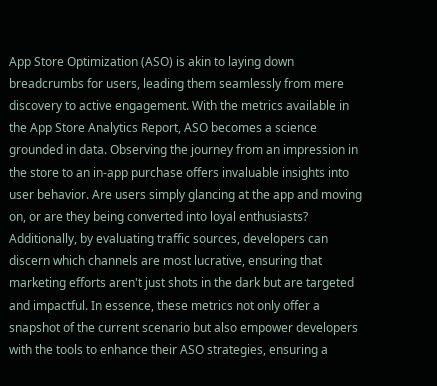App Store Optimization (ASO) is akin to laying down breadcrumbs for users, leading them seamlessly from mere discovery to active engagement. With the metrics available in the App Store Analytics Report, ASO becomes a science grounded in data. Observing the journey from an impression in the store to an in-app purchase offers invaluable insights into user behavior. Are users simply glancing at the app and moving on, or are they being converted into loyal enthusiasts? Additionally, by evaluating traffic sources, developers can discern which channels are most lucrative, ensuring that marketing efforts aren't just shots in the dark but are targeted and impactful. In essence, these metrics not only offer a snapshot of the current scenario but also empower developers with the tools to enhance their ASO strategies, ensuring a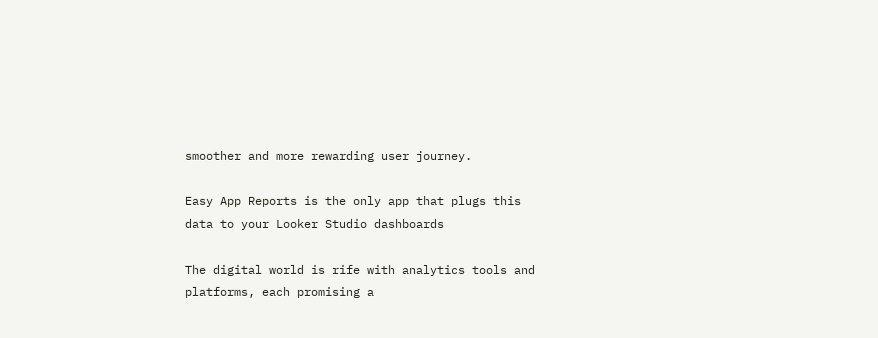smoother and more rewarding user journey.

Easy App Reports is the only app that plugs this data to your Looker Studio dashboards

The digital world is rife with analytics tools and platforms, each promising a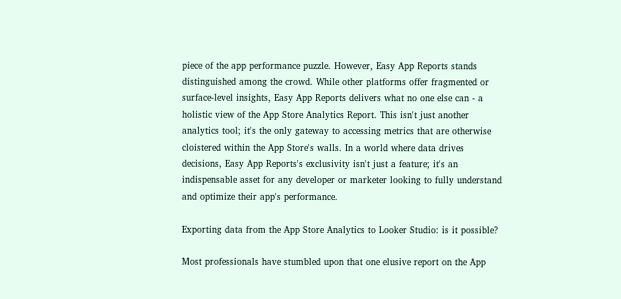piece of the app performance puzzle. However, Easy App Reports stands distinguished among the crowd. While other platforms offer fragmented or surface-level insights, Easy App Reports delivers what no one else can - a holistic view of the App Store Analytics Report. This isn't just another analytics tool; it's the only gateway to accessing metrics that are otherwise cloistered within the App Store's walls. In a world where data drives decisions, Easy App Reports's exclusivity isn't just a feature; it's an indispensable asset for any developer or marketer looking to fully understand and optimize their app's performance.

Exporting data from the App Store Analytics to Looker Studio: is it possible?

Most professionals have stumbled upon that one elusive report on the App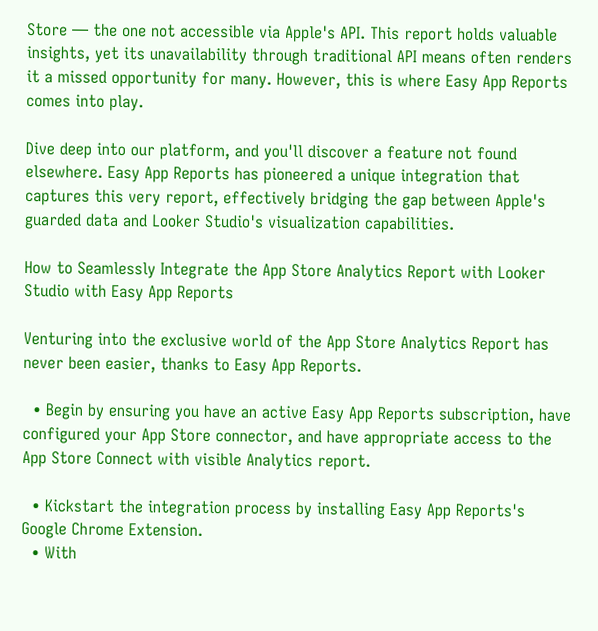Store — the one not accessible via Apple's API. This report holds valuable insights, yet its unavailability through traditional API means often renders it a missed opportunity for many. However, this is where Easy App Reports comes into play.

Dive deep into our platform, and you'll discover a feature not found elsewhere. Easy App Reports has pioneered a unique integration that captures this very report, effectively bridging the gap between Apple's guarded data and Looker Studio's visualization capabilities.

How to Seamlessly Integrate the App Store Analytics Report with Looker Studio with Easy App Reports

Venturing into the exclusive world of the App Store Analytics Report has never been easier, thanks to Easy App Reports.

  • Begin by ensuring you have an active Easy App Reports subscription, have configured your App Store connector, and have appropriate access to the App Store Connect with visible Analytics report.

  • Kickstart the integration process by installing Easy App Reports's Google Chrome Extension.
  • With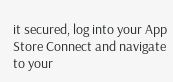it secured, log into your App Store Connect and navigate to your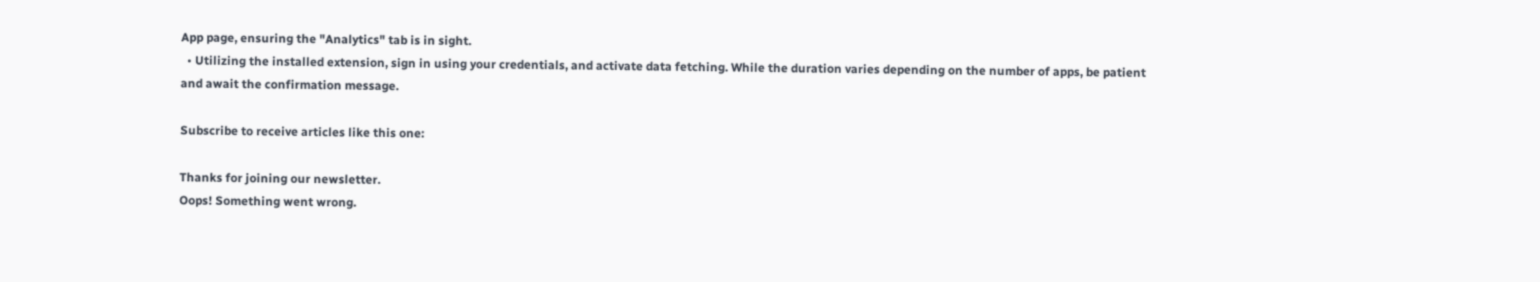App page, ensuring the "Analytics" tab is in sight.
  • Utilizing the installed extension, sign in using your credentials, and activate data fetching. While the duration varies depending on the number of apps, be patient and await the confirmation message.

Subscribe to receive articles like this one:

Thanks for joining our newsletter.
Oops! Something went wrong.